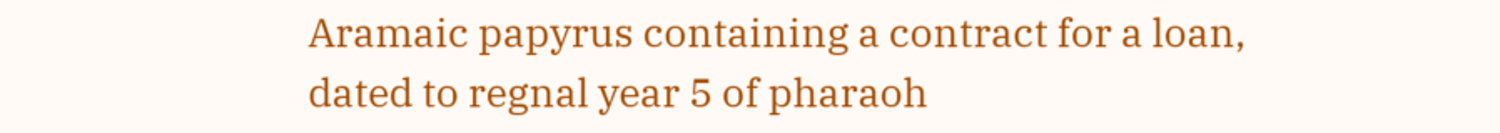Aramaic papyrus containing a contract for a loan, dated to regnal year 5 of pharaoh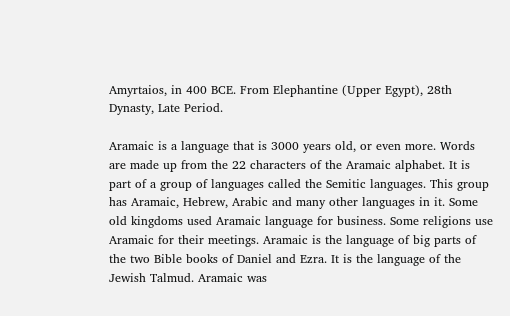Amyrtaios, in 400 BCE. From Elephantine (Upper Egypt), 28th Dynasty, Late Period.

Aramaic is a language that is 3000 years old, or even more. Words are made up from the 22 characters of the Aramaic alphabet. It is part of a group of languages called the Semitic languages. This group has Aramaic, Hebrew, Arabic and many other languages in it. Some old kingdoms used Aramaic language for business. Some religions use Aramaic for their meetings. Aramaic is the language of big parts of the two Bible books of Daniel and Ezra. It is the language of the Jewish Talmud. Aramaic was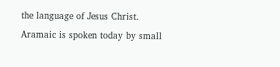the language of Jesus Christ. Aramaic is spoken today by small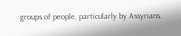groups of people, particularly by Assyrians.